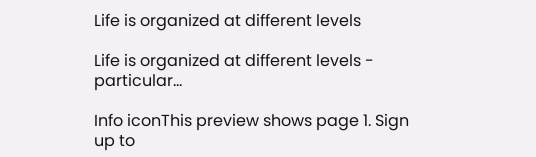Life is organized at different levels

Life is organized at different levels - particular...

Info iconThis preview shows page 1. Sign up to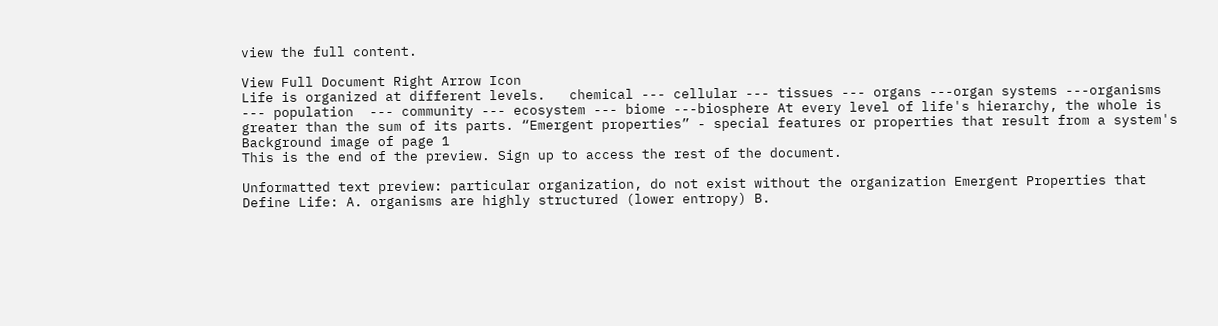view the full content.

View Full Document Right Arrow Icon
Life is organized at different levels.   chemical --- cellular --- tissues --- organs ---organ systems ---organisms --- population  --- community --- ecosystem --- biome ---biosphere At every level of life's hierarchy, the whole is greater than the sum of its parts. “Emergent properties” - special features or properties that result from a system's
Background image of page 1
This is the end of the preview. Sign up to access the rest of the document.

Unformatted text preview: particular organization, do not exist without the organization Emergent Properties that Define Life: A. organisms are highly structured (lower entropy) B.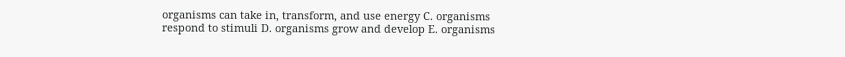organisms can take in, transform, and use energy C. organisms respond to stimuli D. organisms grow and develop E. organisms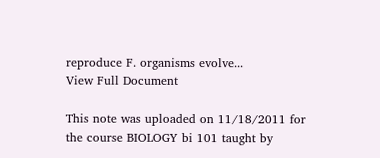reproduce F. organisms evolve...
View Full Document

This note was uploaded on 11/18/2011 for the course BIOLOGY bi 101 taught by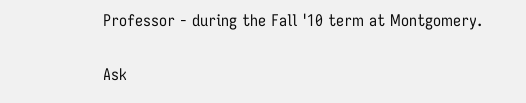Professor - during the Fall '10 term at Montgomery.

Ask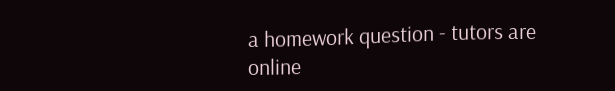a homework question - tutors are online